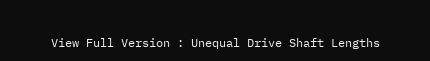View Full Version : Unequal Drive Shaft Lengths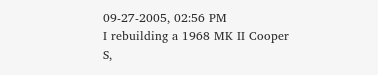09-27-2005, 02:56 PM
I rebuilding a 1968 MK II Cooper S,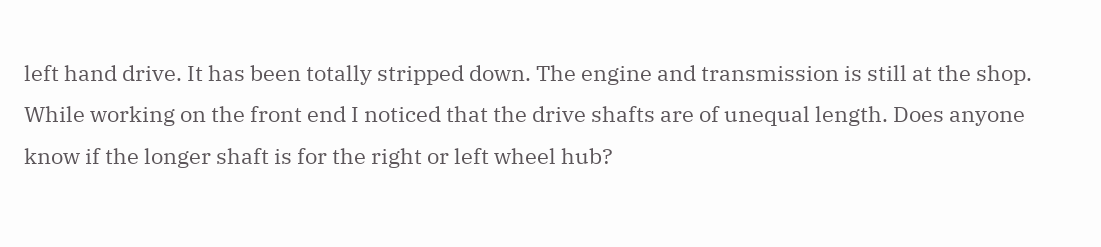left hand drive. It has been totally stripped down. The engine and transmission is still at the shop. While working on the front end I noticed that the drive shafts are of unequal length. Does anyone know if the longer shaft is for the right or left wheel hub?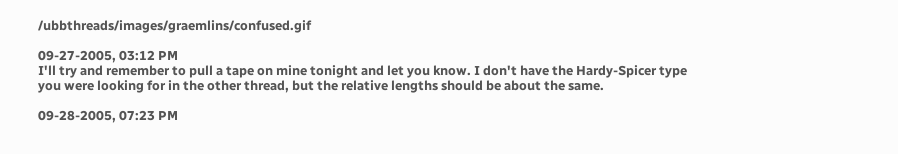/ubbthreads/images/graemlins/confused.gif

09-27-2005, 03:12 PM
I'll try and remember to pull a tape on mine tonight and let you know. I don't have the Hardy-Spicer type you were looking for in the other thread, but the relative lengths should be about the same.

09-28-2005, 07:23 PM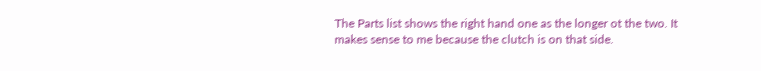The Parts list shows the right hand one as the longer ot the two. It makes sense to me because the clutch is on that side.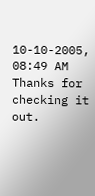10-10-2005, 08:49 AM
Thanks for checking it out.